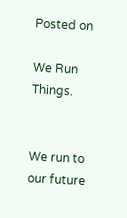Posted on

We Run Things.


We run to our future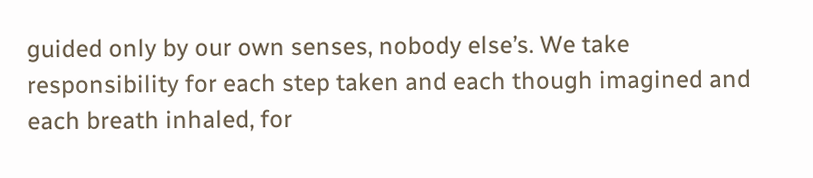guided only by our own senses, nobody else’s. We take responsibility for each step taken and each though imagined and each breath inhaled, for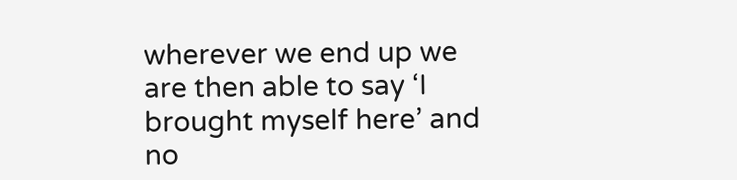wherever we end up we are then able to say ‘I brought myself here’ and no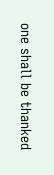one shall be thanked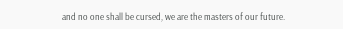and no one shall be cursed, we are the masters of our future.